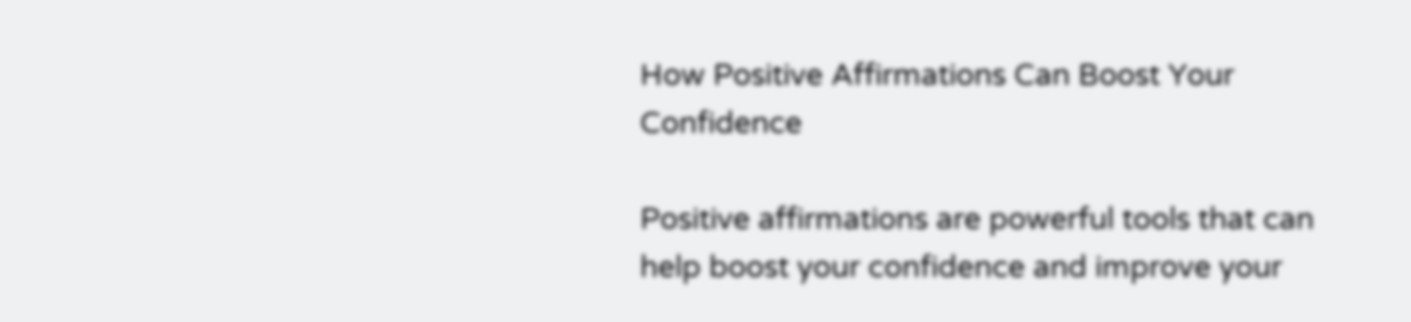How Positive Affirmations Can Boost Your Confidence

Positive affirmations are powerful tools that can help boost your confidence and improve your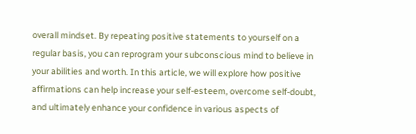overall mindset. By repeating positive statements to yourself on a regular basis, you can reprogram your subconscious mind to believe in your abilities and worth. In this article, we will explore how positive affirmations can help increase your self-esteem, overcome self-doubt, and ultimately enhance your confidence in various aspects of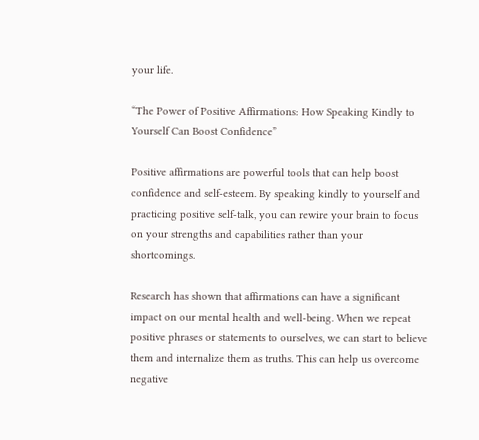your life.

“The Power of Positive Affirmations: How Speaking Kindly to Yourself Can Boost Confidence”

Positive affirmations are powerful tools that can help boost confidence and self-esteem. By speaking kindly to yourself and practicing positive self-talk, you can rewire your brain to focus on your strengths and capabilities rather than your shortcomings.

Research has shown that affirmations can have a significant impact on our mental health and well-being. When we repeat positive phrases or statements to ourselves, we can start to believe them and internalize them as truths. This can help us overcome negative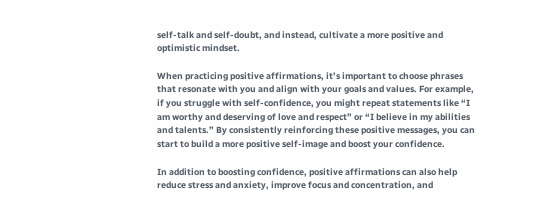self-talk and self-doubt, and instead, cultivate a more positive and optimistic mindset.

When practicing positive affirmations, it’s important to choose phrases that resonate with you and align with your goals and values. For example, if you struggle with self-confidence, you might repeat statements like “I am worthy and deserving of love and respect” or “I believe in my abilities and talents.” By consistently reinforcing these positive messages, you can start to build a more positive self-image and boost your confidence.

In addition to boosting confidence, positive affirmations can also help reduce stress and anxiety, improve focus and concentration, and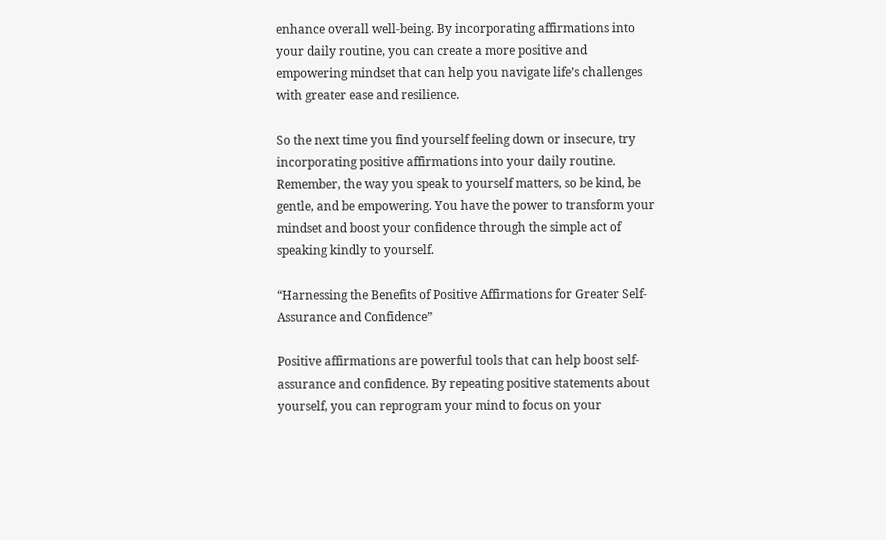enhance overall well-being. By incorporating affirmations into your daily routine, you can create a more positive and empowering mindset that can help you navigate life’s challenges with greater ease and resilience.

So the next time you find yourself feeling down or insecure, try incorporating positive affirmations into your daily routine. Remember, the way you speak to yourself matters, so be kind, be gentle, and be empowering. You have the power to transform your mindset and boost your confidence through the simple act of speaking kindly to yourself.

“Harnessing the Benefits of Positive Affirmations for Greater Self-Assurance and Confidence”

Positive affirmations are powerful tools that can help boost self-assurance and confidence. By repeating positive statements about yourself, you can reprogram your mind to focus on your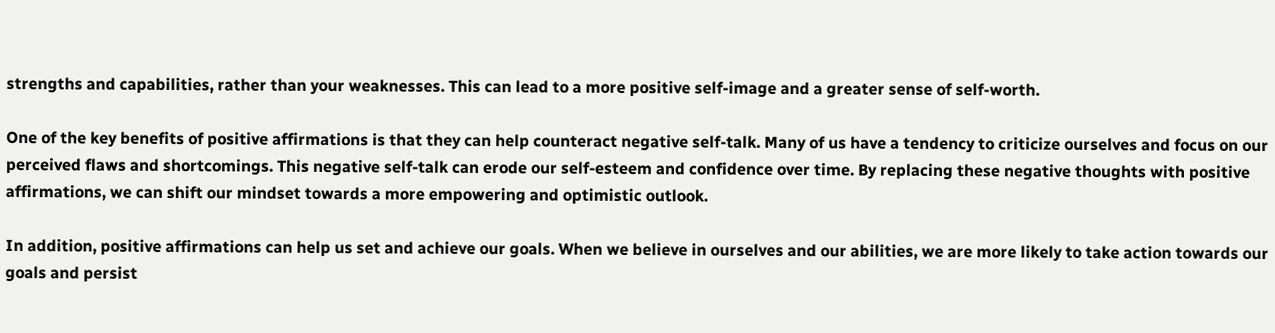strengths and capabilities, rather than your weaknesses. This can lead to a more positive self-image and a greater sense of self-worth.

One of the key benefits of positive affirmations is that they can help counteract negative self-talk. Many of us have a tendency to criticize ourselves and focus on our perceived flaws and shortcomings. This negative self-talk can erode our self-esteem and confidence over time. By replacing these negative thoughts with positive affirmations, we can shift our mindset towards a more empowering and optimistic outlook.

In addition, positive affirmations can help us set and achieve our goals. When we believe in ourselves and our abilities, we are more likely to take action towards our goals and persist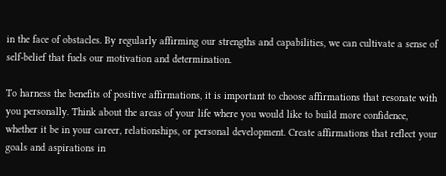in the face of obstacles. By regularly affirming our strengths and capabilities, we can cultivate a sense of self-belief that fuels our motivation and determination.

To harness the benefits of positive affirmations, it is important to choose affirmations that resonate with you personally. Think about the areas of your life where you would like to build more confidence, whether it be in your career, relationships, or personal development. Create affirmations that reflect your goals and aspirations in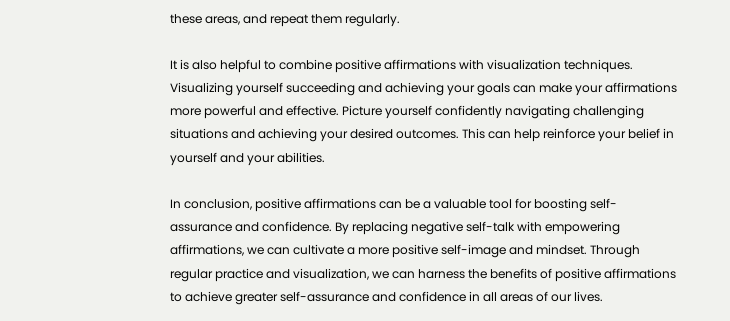these areas, and repeat them regularly.

It is also helpful to combine positive affirmations with visualization techniques. Visualizing yourself succeeding and achieving your goals can make your affirmations more powerful and effective. Picture yourself confidently navigating challenging situations and achieving your desired outcomes. This can help reinforce your belief in yourself and your abilities.

In conclusion, positive affirmations can be a valuable tool for boosting self-assurance and confidence. By replacing negative self-talk with empowering affirmations, we can cultivate a more positive self-image and mindset. Through regular practice and visualization, we can harness the benefits of positive affirmations to achieve greater self-assurance and confidence in all areas of our lives.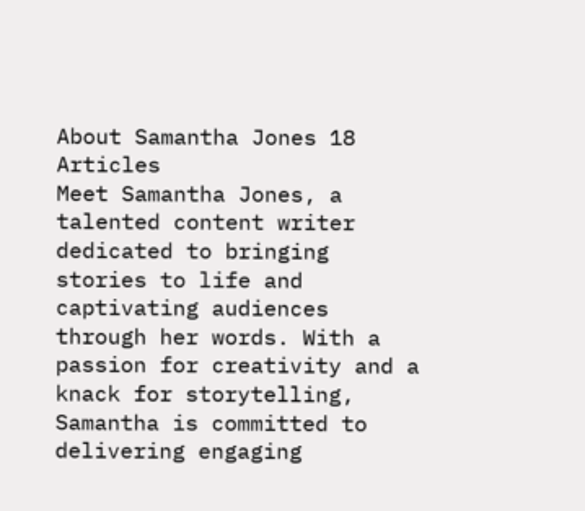About Samantha Jones 18 Articles
Meet Samantha Jones, a talented content writer dedicated to bringing stories to life and captivating audiences through her words. With a passion for creativity and a knack for storytelling, Samantha is committed to delivering engaging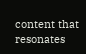content that resonates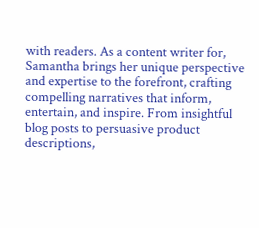with readers. As a content writer for, Samantha brings her unique perspective and expertise to the forefront, crafting compelling narratives that inform, entertain, and inspire. From insightful blog posts to persuasive product descriptions,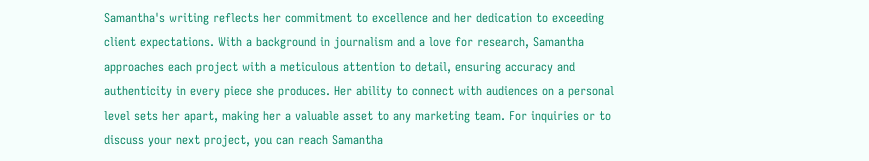Samantha's writing reflects her commitment to excellence and her dedication to exceeding client expectations. With a background in journalism and a love for research, Samantha approaches each project with a meticulous attention to detail, ensuring accuracy and authenticity in every piece she produces. Her ability to connect with audiences on a personal level sets her apart, making her a valuable asset to any marketing team. For inquiries or to discuss your next project, you can reach Samantha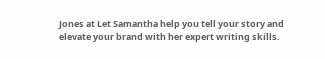Jones at Let Samantha help you tell your story and elevate your brand with her expert writing skills.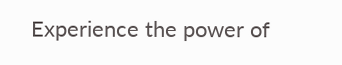Experience the power of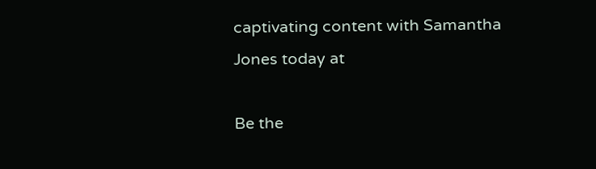captivating content with Samantha Jones today at

Be the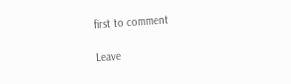first to comment

Leave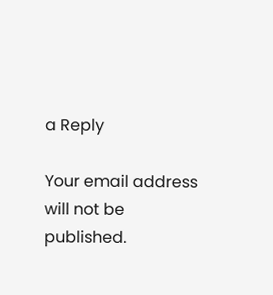a Reply

Your email address will not be published.